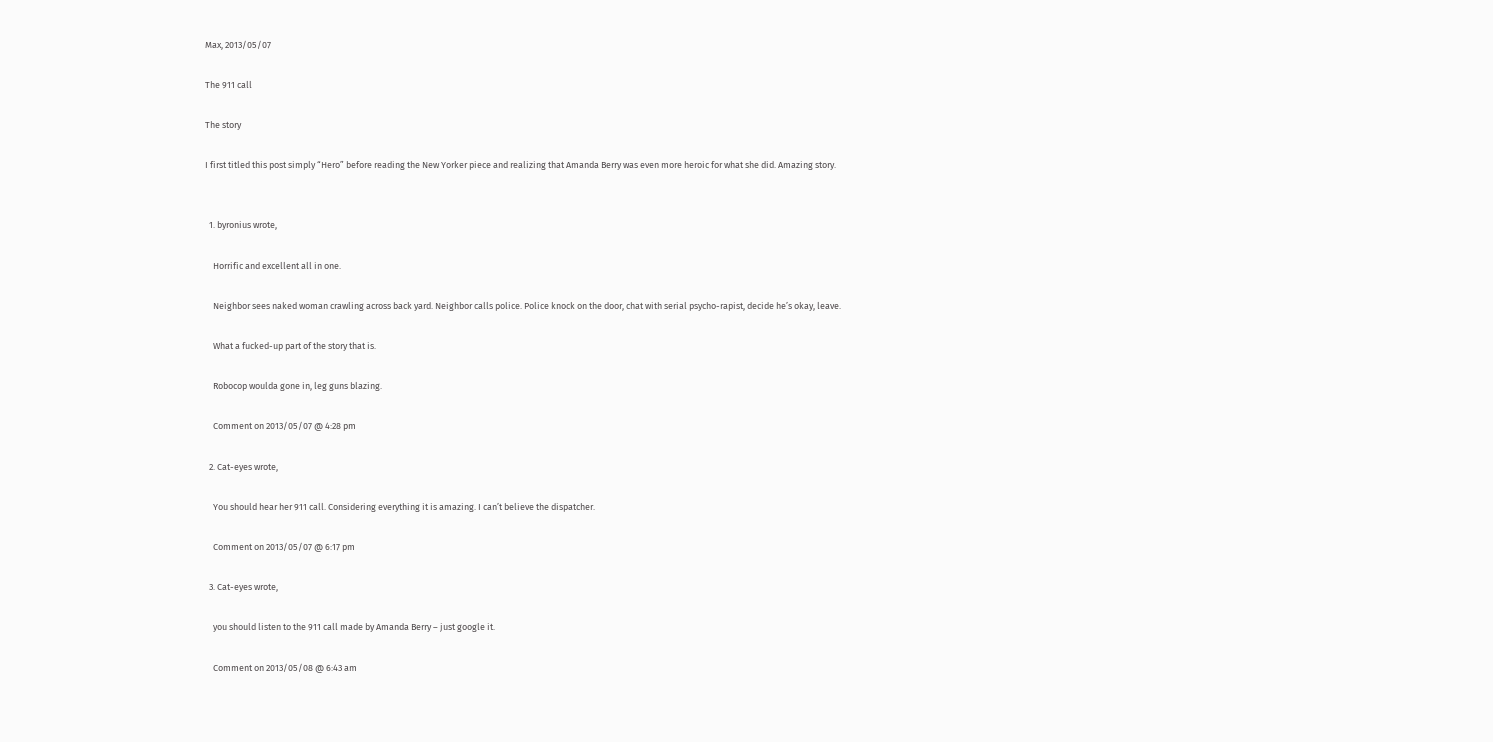Max, 2013/05/07

The 911 call

The story

I first titled this post simply “Hero” before reading the New Yorker piece and realizing that Amanda Berry was even more heroic for what she did. Amazing story.


  1. byronius wrote,

    Horrific and excellent all in one.

    Neighbor sees naked woman crawling across back yard. Neighbor calls police. Police knock on the door, chat with serial psycho-rapist, decide he’s okay, leave.

    What a fucked-up part of the story that is.

    Robocop woulda gone in, leg guns blazing.

    Comment on 2013/05/07 @ 4:28 pm

  2. Cat-eyes wrote,

    You should hear her 911 call. Considering everything it is amazing. I can’t believe the dispatcher.

    Comment on 2013/05/07 @ 6:17 pm

  3. Cat-eyes wrote,

    you should listen to the 911 call made by Amanda Berry – just google it.

    Comment on 2013/05/08 @ 6:43 am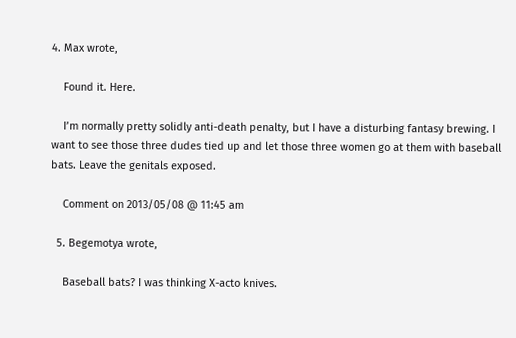4. Max wrote,

    Found it. Here.

    I’m normally pretty solidly anti-death penalty, but I have a disturbing fantasy brewing. I want to see those three dudes tied up and let those three women go at them with baseball bats. Leave the genitals exposed.

    Comment on 2013/05/08 @ 11:45 am

  5. Begemotya wrote,

    Baseball bats? I was thinking X-acto knives.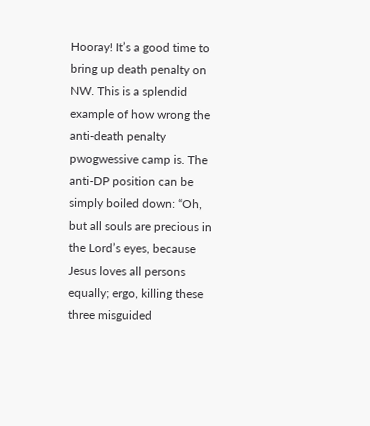Hooray! It’s a good time to bring up death penalty on NW. This is a splendid example of how wrong the anti-death penalty pwogwessive camp is. The anti-DP position can be simply boiled down: “Oh, but all souls are precious in the Lord’s eyes, because Jesus loves all persons equally; ergo, killing these three misguided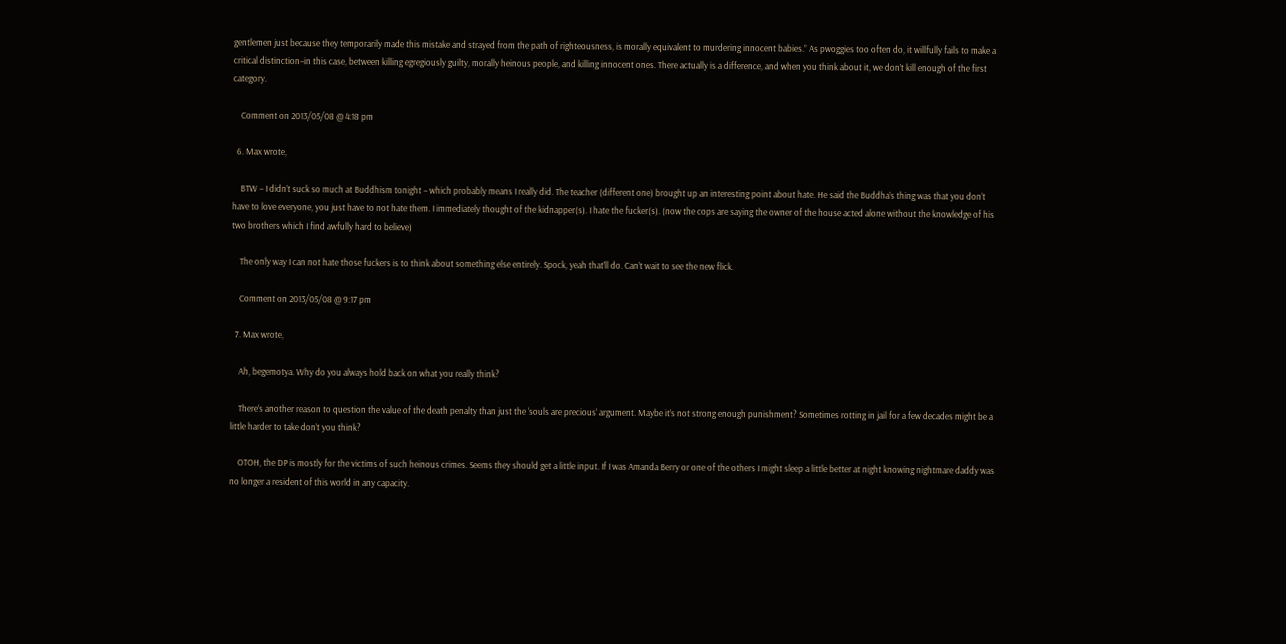gentlemen just because they temporarily made this mistake and strayed from the path of righteousness, is morally equivalent to murdering innocent babies.” As pwoggies too often do, it willfully fails to make a critical distinction–in this case, between killing egregiously guilty, morally heinous people, and killing innocent ones. There actually is a difference, and when you think about it, we don’t kill enough of the first category.

    Comment on 2013/05/08 @ 4:18 pm

  6. Max wrote,

    BTW – I didn’t suck so much at Buddhism tonight – which probably means I really did. The teacher (different one) brought up an interesting point about hate. He said the Buddha’s thing was that you don’t have to love everyone, you just have to not hate them. I immediately thought of the kidnapper(s). I hate the fucker(s). (now the cops are saying the owner of the house acted alone without the knowledge of his two brothers which I find awfully hard to believe)

    The only way I can not hate those fuckers is to think about something else entirely. Spock, yeah that’ll do. Can’t wait to see the new flick.

    Comment on 2013/05/08 @ 9:17 pm

  7. Max wrote,

    Ah, begemotya. Why do you always hold back on what you really think?

    There’s another reason to question the value of the death penalty than just the ‘souls are precious’ argument. Maybe it’s not strong enough punishment? Sometimes rotting in jail for a few decades might be a little harder to take don’t you think?

    OTOH, the DP is mostly for the victims of such heinous crimes. Seems they should get a little input. If I was Amanda Berry or one of the others I might sleep a little better at night knowing nightmare daddy was no longer a resident of this world in any capacity.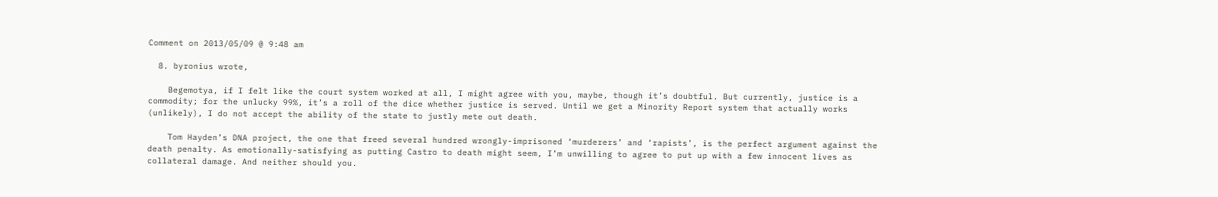Comment on 2013/05/09 @ 9:48 am

  8. byronius wrote,

    Begemotya, if I felt like the court system worked at all, I might agree with you, maybe, though it’s doubtful. But currently, justice is a commodity; for the unlucky 99%, it’s a roll of the dice whether justice is served. Until we get a Minority Report system that actually works (unlikely), I do not accept the ability of the state to justly mete out death.

    Tom Hayden’s DNA project, the one that freed several hundred wrongly-imprisoned ‘murderers’ and ‘rapists’, is the perfect argument against the death penalty. As emotionally-satisfying as putting Castro to death might seem, I’m unwilling to agree to put up with a few innocent lives as collateral damage. And neither should you.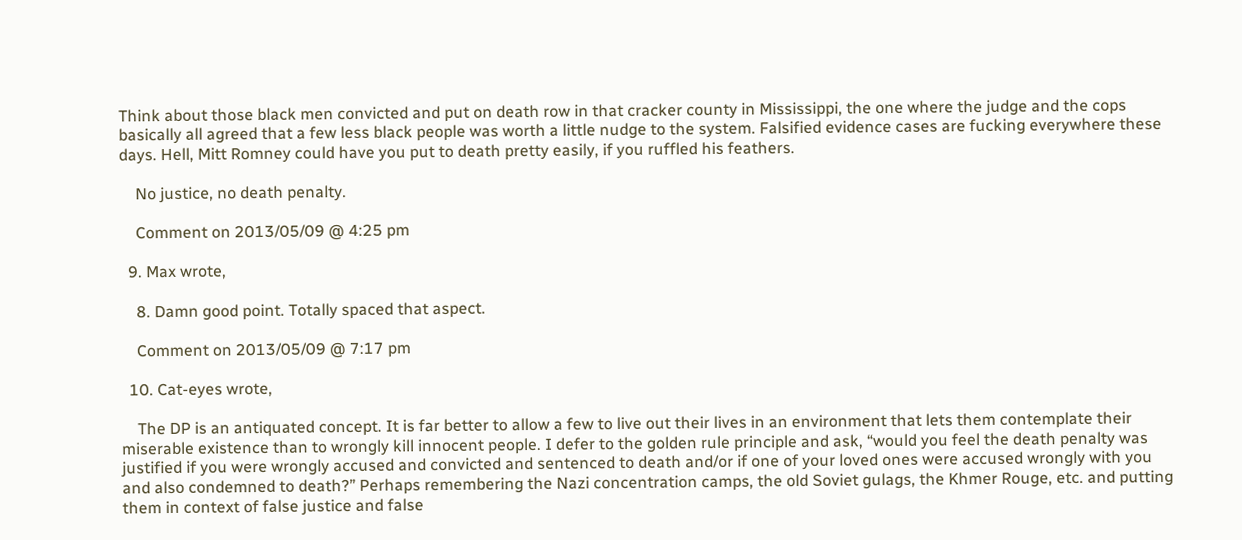Think about those black men convicted and put on death row in that cracker county in Mississippi, the one where the judge and the cops basically all agreed that a few less black people was worth a little nudge to the system. Falsified evidence cases are fucking everywhere these days. Hell, Mitt Romney could have you put to death pretty easily, if you ruffled his feathers.

    No justice, no death penalty.

    Comment on 2013/05/09 @ 4:25 pm

  9. Max wrote,

    8. Damn good point. Totally spaced that aspect.

    Comment on 2013/05/09 @ 7:17 pm

  10. Cat-eyes wrote,

    The DP is an antiquated concept. It is far better to allow a few to live out their lives in an environment that lets them contemplate their miserable existence than to wrongly kill innocent people. I defer to the golden rule principle and ask, “would you feel the death penalty was justified if you were wrongly accused and convicted and sentenced to death and/or if one of your loved ones were accused wrongly with you and also condemned to death?” Perhaps remembering the Nazi concentration camps, the old Soviet gulags, the Khmer Rouge, etc. and putting them in context of false justice and false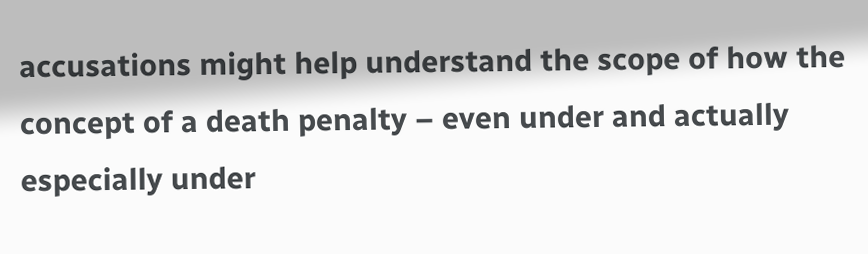accusations might help understand the scope of how the concept of a death penalty – even under and actually especially under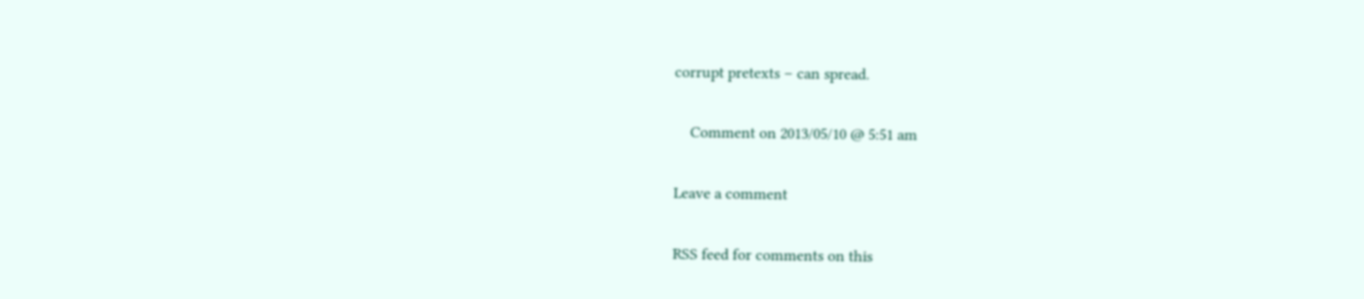corrupt pretexts – can spread.

    Comment on 2013/05/10 @ 5:51 am

Leave a comment

RSS feed for comments on this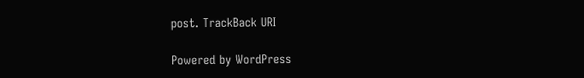post. TrackBack URI

Powered by WordPress